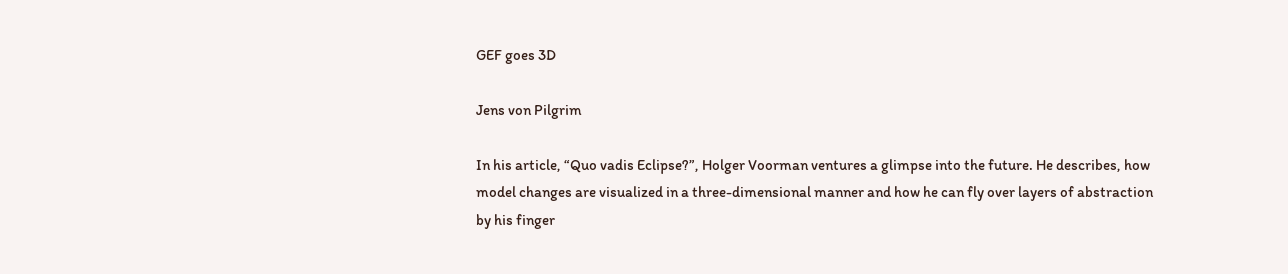GEF goes 3D

Jens von Pilgrim

In his article, “Quo vadis Eclipse?”, Holger Voorman ventures a glimpse into the future. He describes, how model changes are visualized in a three-dimensional manner and how he can fly over layers of abstraction by his finger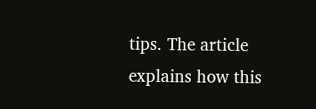tips. The article explains how this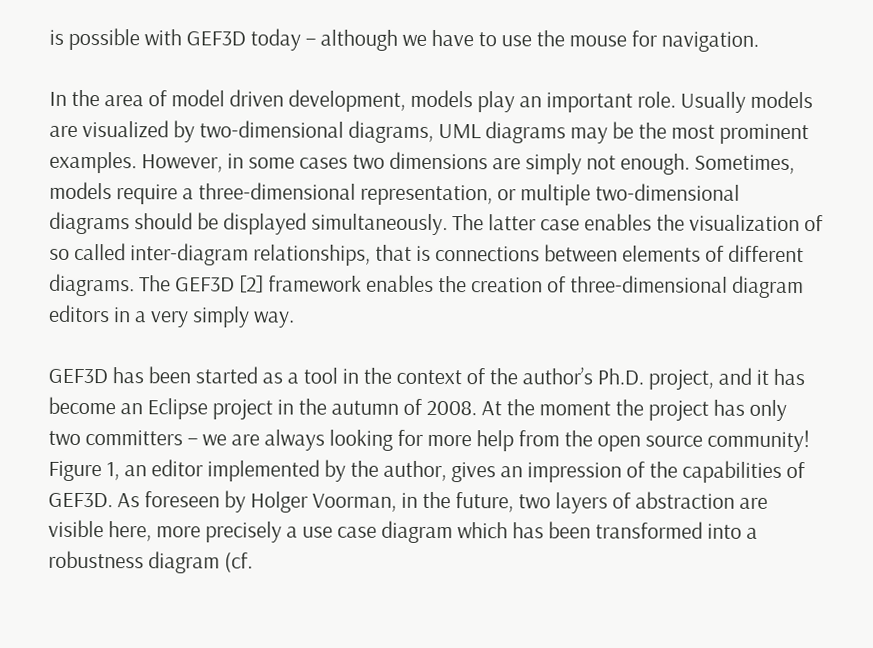is possible with GEF3D today – although we have to use the mouse for navigation.

In the area of model driven development, models play an important role. Usually models are visualized by two-dimensional diagrams, UML diagrams may be the most prominent examples. However, in some cases two dimensions are simply not enough. Sometimes, models require a three-dimensional representation, or multiple two-dimensional diagrams should be displayed simultaneously. The latter case enables the visualization of so called inter-diagram relationships, that is connections between elements of different diagrams. The GEF3D [2] framework enables the creation of three-dimensional diagram editors in a very simply way.

GEF3D has been started as a tool in the context of the author’s Ph.D. project, and it has become an Eclipse project in the autumn of 2008. At the moment the project has only two committers – we are always looking for more help from the open source community! Figure 1, an editor implemented by the author, gives an impression of the capabilities of GEF3D. As foreseen by Holger Voorman, in the future, two layers of abstraction are visible here, more precisely a use case diagram which has been transformed into a robustness diagram (cf.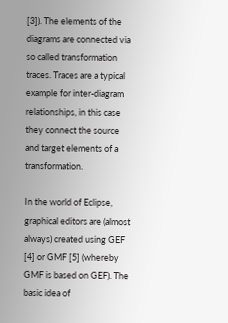[3]). The elements of the diagrams are connected via so called transformation traces. Traces are a typical example for inter-diagram relationships, in this case they connect the source and target elements of a transformation.

In the world of Eclipse, graphical editors are (almost always) created using GEF [4] or GMF [5] (whereby GMF is based on GEF). The basic idea of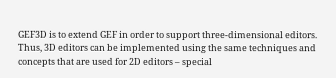GEF3D is to extend GEF in order to support three-dimensional editors. Thus, 3D editors can be implemented using the same techniques and concepts that are used for 2D editors – special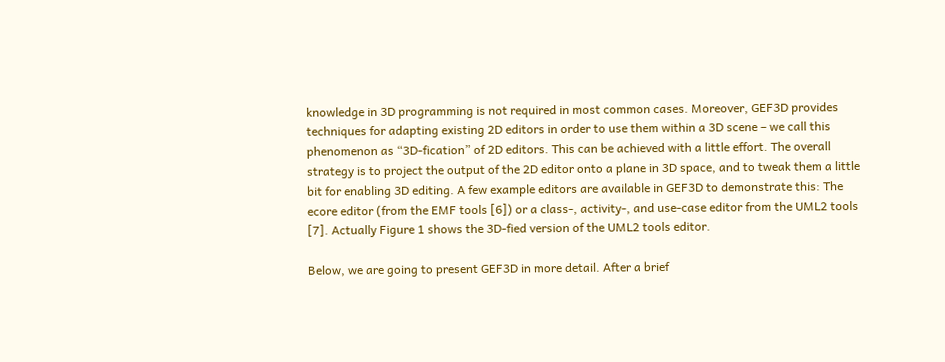knowledge in 3D programming is not required in most common cases. Moreover, GEF3D provides techniques for adapting existing 2D editors in order to use them within a 3D scene – we call this phenomenon as “3D-fication” of 2D editors. This can be achieved with a little effort. The overall strategy is to project the output of the 2D editor onto a plane in 3D space, and to tweak them a little bit for enabling 3D editing. A few example editors are available in GEF3D to demonstrate this: The ecore editor (from the EMF tools [6]) or a class-, activity-, and use-case editor from the UML2 tools [7]. Actually Figure 1 shows the 3D-fied version of the UML2 tools editor.

Below, we are going to present GEF3D in more detail. After a brief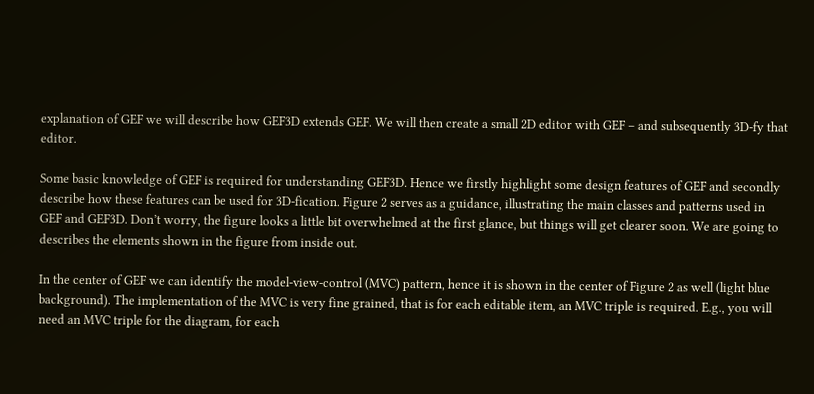explanation of GEF we will describe how GEF3D extends GEF. We will then create a small 2D editor with GEF – and subsequently 3D-fy that editor.

Some basic knowledge of GEF is required for understanding GEF3D. Hence we firstly highlight some design features of GEF and secondly describe how these features can be used for 3D-fication. Figure 2 serves as a guidance, illustrating the main classes and patterns used in GEF and GEF3D. Don’t worry, the figure looks a little bit overwhelmed at the first glance, but things will get clearer soon. We are going to describes the elements shown in the figure from inside out.

In the center of GEF we can identify the model-view-control (MVC) pattern, hence it is shown in the center of Figure 2 as well (light blue background). The implementation of the MVC is very fine grained, that is for each editable item, an MVC triple is required. E.g., you will need an MVC triple for the diagram, for each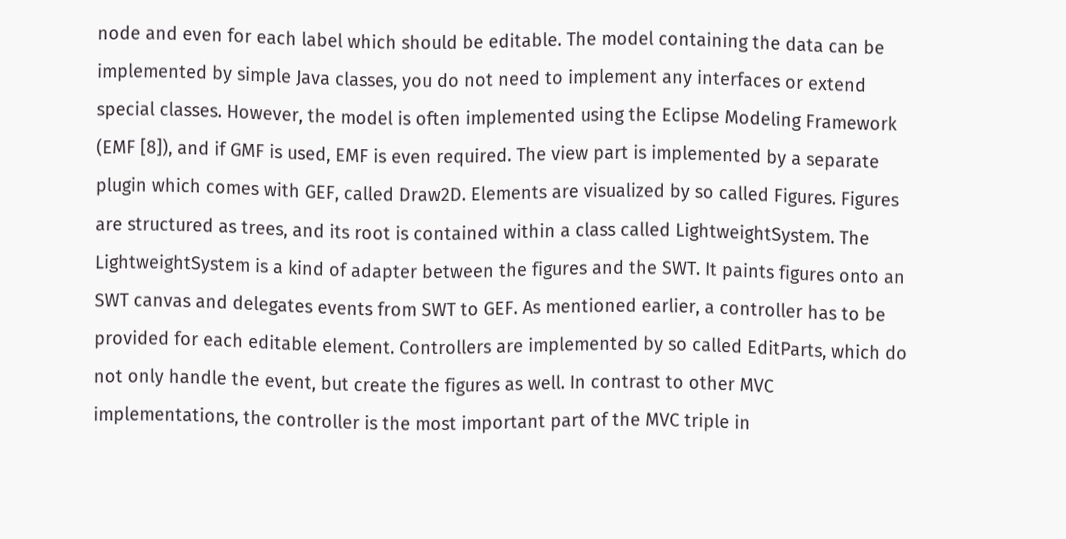node and even for each label which should be editable. The model containing the data can be implemented by simple Java classes, you do not need to implement any interfaces or extend special classes. However, the model is often implemented using the Eclipse Modeling Framework (EMF [8]), and if GMF is used, EMF is even required. The view part is implemented by a separate plugin which comes with GEF, called Draw2D. Elements are visualized by so called Figures. Figures are structured as trees, and its root is contained within a class called LightweightSystem. The LightweightSystem is a kind of adapter between the figures and the SWT. It paints figures onto an SWT canvas and delegates events from SWT to GEF. As mentioned earlier, a controller has to be provided for each editable element. Controllers are implemented by so called EditParts, which do not only handle the event, but create the figures as well. In contrast to other MVC implementations, the controller is the most important part of the MVC triple in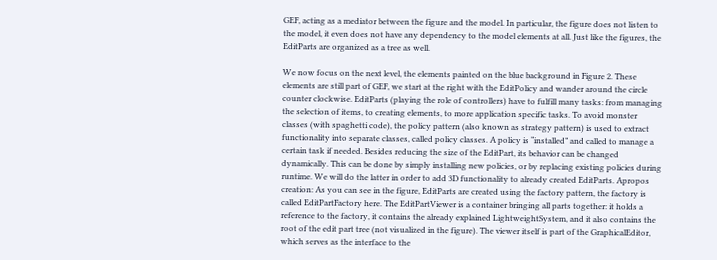GEF, acting as a mediator between the figure and the model. In particular, the figure does not listen to the model, it even does not have any dependency to the model elements at all. Just like the figures, the EditParts are organized as a tree as well.

We now focus on the next level, the elements painted on the blue background in Figure 2. These elements are still part of GEF, we start at the right with the EditPolicy and wander around the circle counter clockwise. EditParts (playing the role of controllers) have to fulfill many tasks: from managing the selection of items, to creating elements, to more application specific tasks. To avoid monster classes (with spaghetti code), the policy pattern (also known as strategy pattern) is used to extract functionality into separate classes, called policy classes. A policy is “installed” and called to manage a certain task if needed. Besides reducing the size of the EditPart, its behavior can be changed dynamically. This can be done by simply installing new policies, or by replacing existing policies during runtime. We will do the latter in order to add 3D functionality to already created EditParts. Apropos creation: As you can see in the figure, EditParts are created using the factory pattern, the factory is called EditPartFactory here. The EditPartViewer is a container bringing all parts together: it holds a reference to the factory, it contains the already explained LightweightSystem, and it also contains the root of the edit part tree (not visualized in the figure). The viewer itself is part of the GraphicalEditor, which serves as the interface to the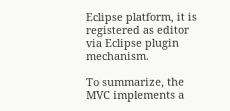Eclipse platform, it is registered as editor via Eclipse plugin mechanism.

To summarize, the MVC implements a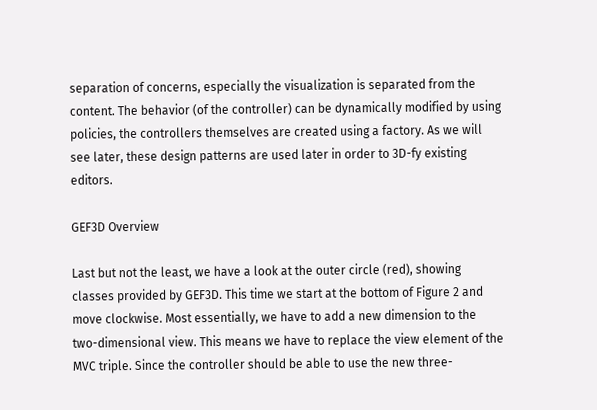separation of concerns, especially the visualization is separated from the content. The behavior (of the controller) can be dynamically modified by using policies, the controllers themselves are created using a factory. As we will see later, these design patterns are used later in order to 3D-fy existing editors.

GEF3D Overview

Last but not the least, we have a look at the outer circle (red), showing classes provided by GEF3D. This time we start at the bottom of Figure 2 and move clockwise. Most essentially, we have to add a new dimension to the two-dimensional view. This means we have to replace the view element of the MVC triple. Since the controller should be able to use the new three-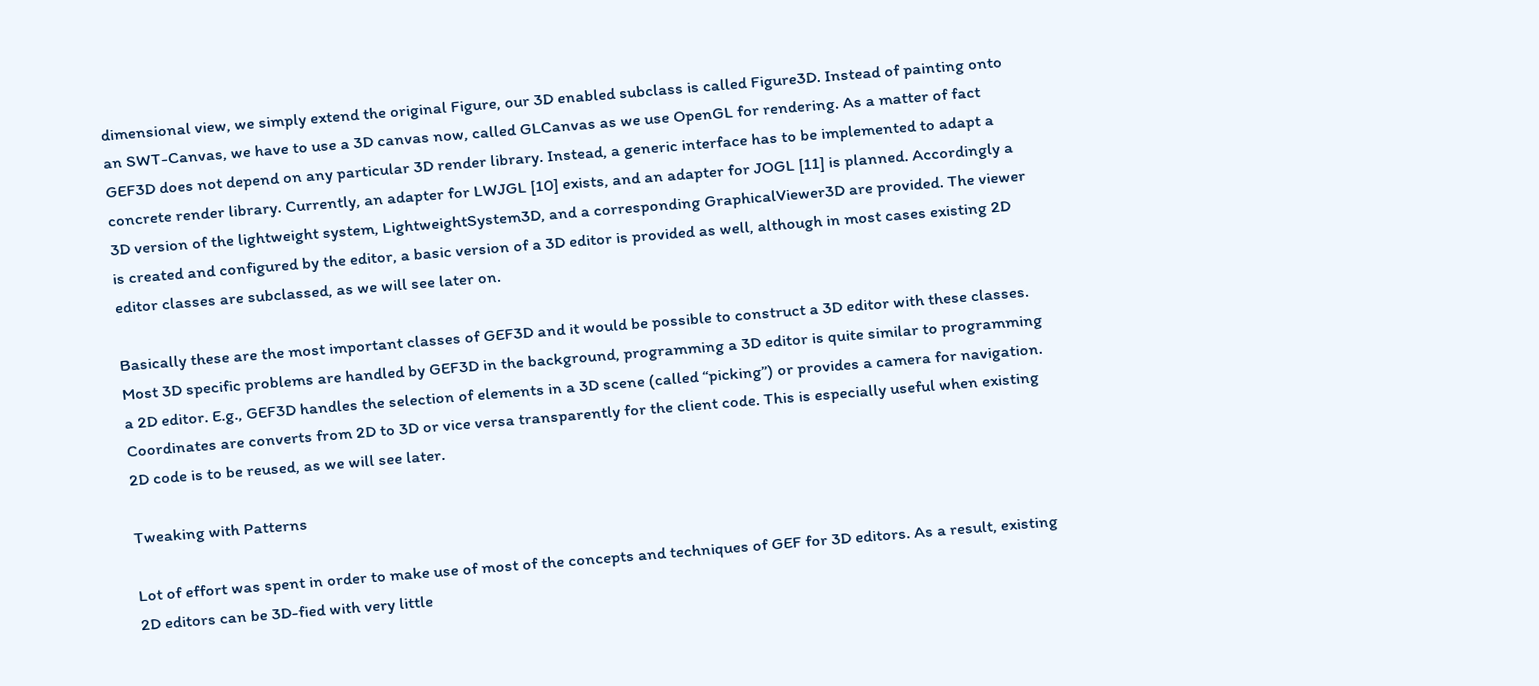dimensional view, we simply extend the original Figure, our 3D enabled subclass is called Figure3D. Instead of painting onto an SWT-Canvas, we have to use a 3D canvas now, called GLCanvas as we use OpenGL for rendering. As a matter of fact GEF3D does not depend on any particular 3D render library. Instead, a generic interface has to be implemented to adapt a concrete render library. Currently, an adapter for LWJGL [10] exists, and an adapter for JOGL [11] is planned. Accordingly a 3D version of the lightweight system, LightweightSystem3D, and a corresponding GraphicalViewer3D are provided. The viewer is created and configured by the editor, a basic version of a 3D editor is provided as well, although in most cases existing 2D editor classes are subclassed, as we will see later on.

Basically these are the most important classes of GEF3D and it would be possible to construct a 3D editor with these classes. Most 3D specific problems are handled by GEF3D in the background, programming a 3D editor is quite similar to programming a 2D editor. E.g., GEF3D handles the selection of elements in a 3D scene (called “picking”) or provides a camera for navigation. Coordinates are converts from 2D to 3D or vice versa transparently for the client code. This is especially useful when existing 2D code is to be reused, as we will see later.

Tweaking with Patterns

Lot of effort was spent in order to make use of most of the concepts and techniques of GEF for 3D editors. As a result, existing 2D editors can be 3D-fied with very little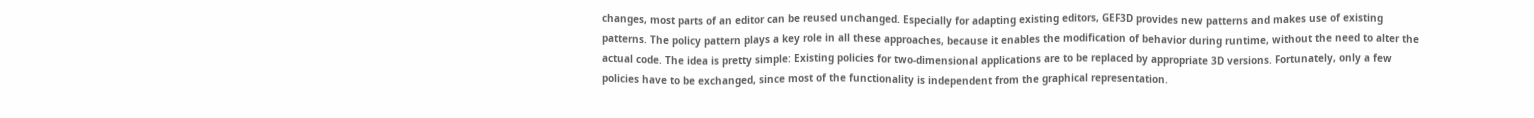changes, most parts of an editor can be reused unchanged. Especially for adapting existing editors, GEF3D provides new patterns and makes use of existing patterns. The policy pattern plays a key role in all these approaches, because it enables the modification of behavior during runtime, without the need to alter the actual code. The idea is pretty simple: Existing policies for two-dimensional applications are to be replaced by appropriate 3D versions. Fortunately, only a few policies have to be exchanged, since most of the functionality is independent from the graphical representation.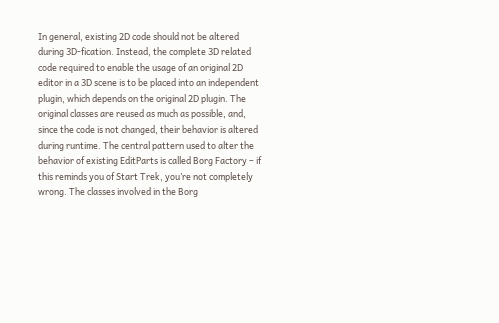In general, existing 2D code should not be altered during 3D-fication. Instead, the complete 3D related code required to enable the usage of an original 2D editor in a 3D scene is to be placed into an independent plugin, which depends on the original 2D plugin. The original classes are reused as much as possible, and, since the code is not changed, their behavior is altered during runtime. The central pattern used to alter the behavior of existing EditParts is called Borg Factory – if this reminds you of Start Trek, you’re not completely wrong. The classes involved in the Borg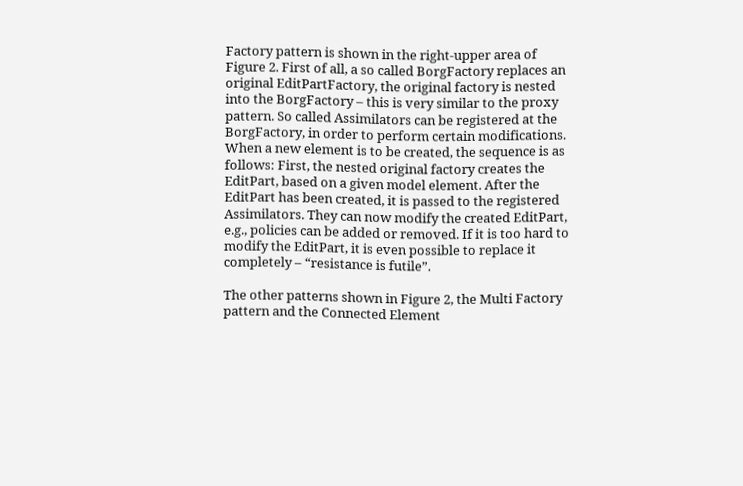Factory pattern is shown in the right-upper area of Figure 2. First of all, a so called BorgFactory replaces an original EditPartFactory, the original factory is nested into the BorgFactory – this is very similar to the proxy pattern. So called Assimilators can be registered at the BorgFactory, in order to perform certain modifications. When a new element is to be created, the sequence is as follows: First, the nested original factory creates the EditPart, based on a given model element. After the EditPart has been created, it is passed to the registered Assimilators. They can now modify the created EditPart, e.g., policies can be added or removed. If it is too hard to modify the EditPart, it is even possible to replace it completely – “resistance is futile”.

The other patterns shown in Figure 2, the Multi Factory pattern and the Connected Element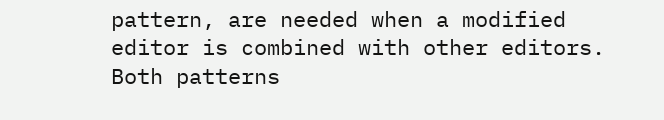pattern, are needed when a modified editor is combined with other editors. Both patterns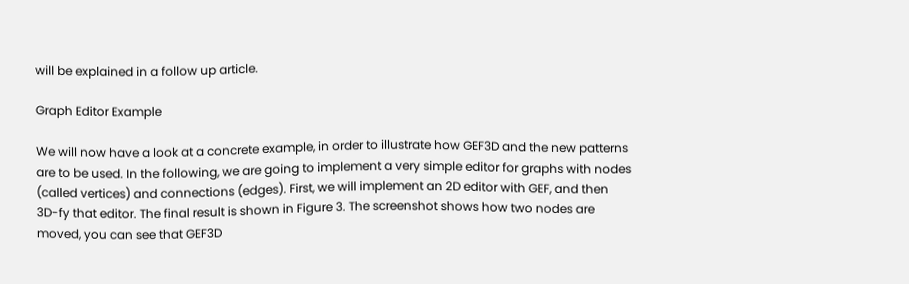will be explained in a follow up article.

Graph Editor Example

We will now have a look at a concrete example, in order to illustrate how GEF3D and the new patterns are to be used. In the following, we are going to implement a very simple editor for graphs with nodes (called vertices) and connections (edges). First, we will implement an 2D editor with GEF, and then 3D-fy that editor. The final result is shown in Figure 3. The screenshot shows how two nodes are moved, you can see that GEF3D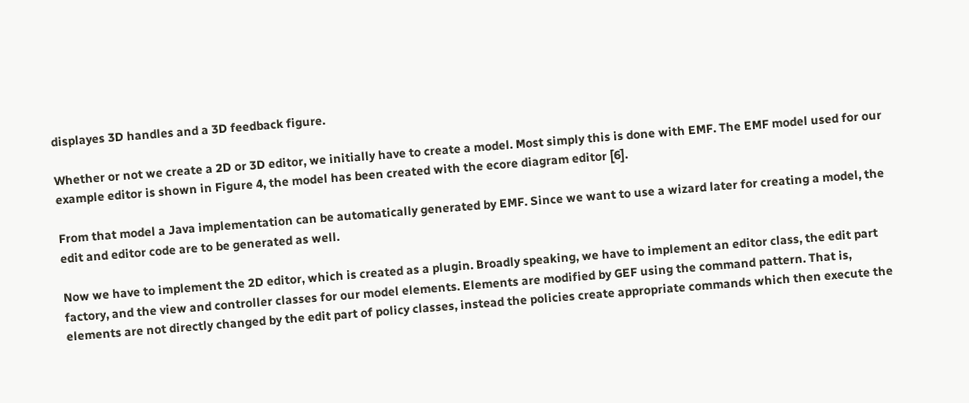displayes 3D handles and a 3D feedback figure.

Whether or not we create a 2D or 3D editor, we initially have to create a model. Most simply this is done with EMF. The EMF model used for our example editor is shown in Figure 4, the model has been created with the ecore diagram editor [6].

From that model a Java implementation can be automatically generated by EMF. Since we want to use a wizard later for creating a model, the edit and editor code are to be generated as well.

Now we have to implement the 2D editor, which is created as a plugin. Broadly speaking, we have to implement an editor class, the edit part factory, and the view and controller classes for our model elements. Elements are modified by GEF using the command pattern. That is, elements are not directly changed by the edit part of policy classes, instead the policies create appropriate commands which then execute the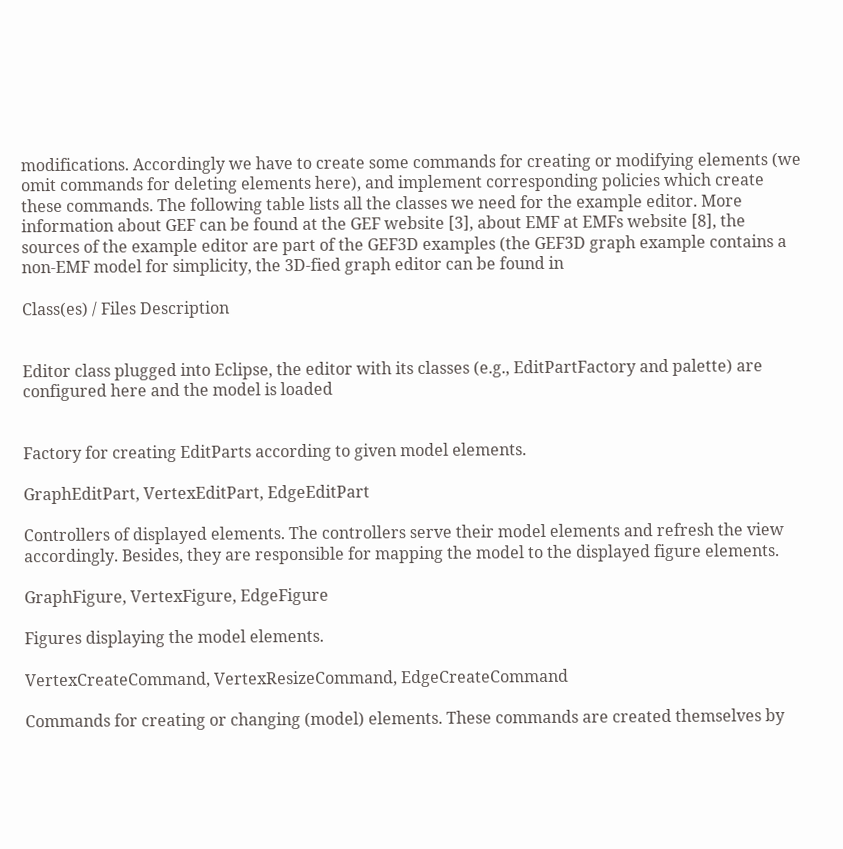modifications. Accordingly we have to create some commands for creating or modifying elements (we omit commands for deleting elements here), and implement corresponding policies which create these commands. The following table lists all the classes we need for the example editor. More information about GEF can be found at the GEF website [3], about EMF at EMFs website [8], the sources of the example editor are part of the GEF3D examples (the GEF3D graph example contains a non-EMF model for simplicity, the 3D-fied graph editor can be found in

Class(es) / Files Description


Editor class plugged into Eclipse, the editor with its classes (e.g., EditPartFactory and palette) are configured here and the model is loaded


Factory for creating EditParts according to given model elements.

GraphEditPart, VertexEditPart, EdgeEditPart

Controllers of displayed elements. The controllers serve their model elements and refresh the view accordingly. Besides, they are responsible for mapping the model to the displayed figure elements.

GraphFigure, VertexFigure, EdgeFigure

Figures displaying the model elements.

VertexCreateCommand, VertexResizeCommand, EdgeCreateCommand

Commands for creating or changing (model) elements. These commands are created themselves by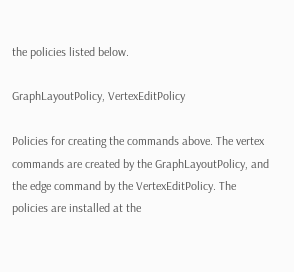the policies listed below.

GraphLayoutPolicy, VertexEditPolicy

Policies for creating the commands above. The vertex commands are created by the GraphLayoutPolicy, and the edge command by the VertexEditPolicy. The policies are installed at the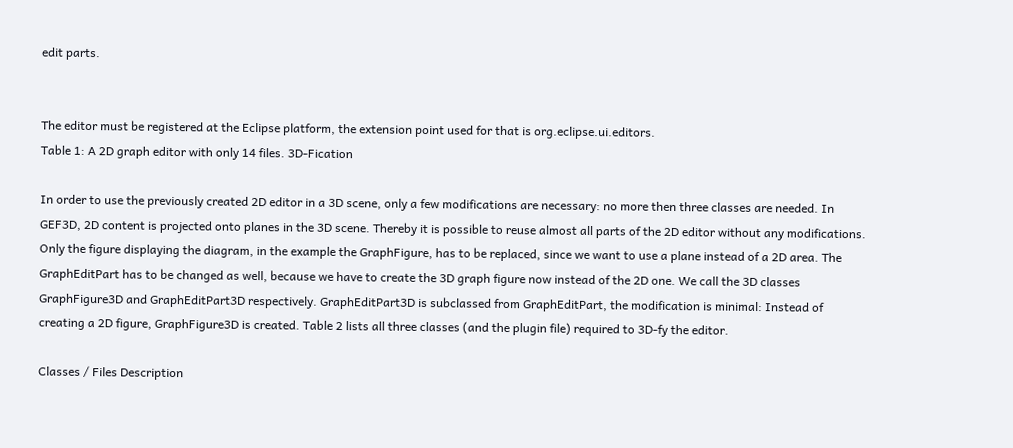edit parts.


The editor must be registered at the Eclipse platform, the extension point used for that is org.eclipse.ui.editors.
Table 1: A 2D graph editor with only 14 files. 3D-Fication

In order to use the previously created 2D editor in a 3D scene, only a few modifications are necessary: no more then three classes are needed. In GEF3D, 2D content is projected onto planes in the 3D scene. Thereby it is possible to reuse almost all parts of the 2D editor without any modifications. Only the figure displaying the diagram, in the example the GraphFigure, has to be replaced, since we want to use a plane instead of a 2D area. The GraphEditPart has to be changed as well, because we have to create the 3D graph figure now instead of the 2D one. We call the 3D classes GraphFigure3D and GraphEditPart3D respectively. GraphEditPart3D is subclassed from GraphEditPart, the modification is minimal: Instead of creating a 2D figure, GraphFigure3D is created. Table 2 lists all three classes (and the plugin file) required to 3D-fy the editor.

Classes / Files Description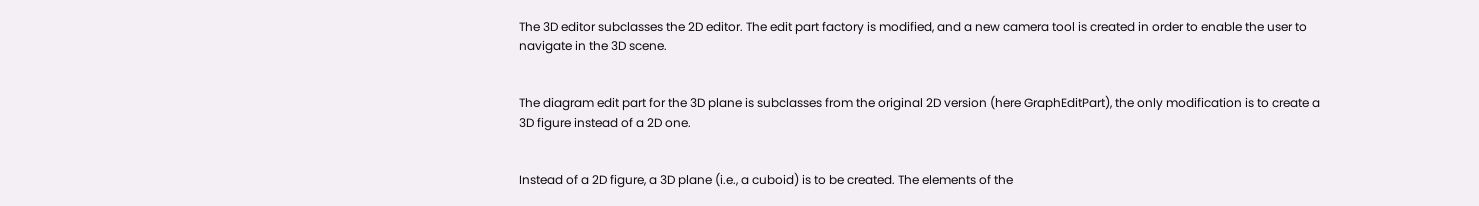The 3D editor subclasses the 2D editor. The edit part factory is modified, and a new camera tool is created in order to enable the user to navigate in the 3D scene.


The diagram edit part for the 3D plane is subclasses from the original 2D version (here GraphEditPart), the only modification is to create a 3D figure instead of a 2D one.


Instead of a 2D figure, a 3D plane (i.e., a cuboid) is to be created. The elements of the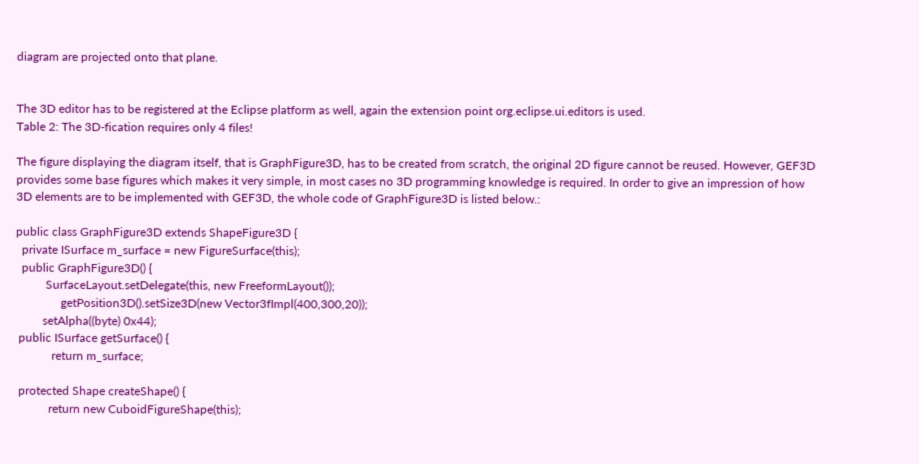diagram are projected onto that plane.


The 3D editor has to be registered at the Eclipse platform as well, again the extension point org.eclipse.ui.editors is used.
Table 2: The 3D-fication requires only 4 files!

The figure displaying the diagram itself, that is GraphFigure3D, has to be created from scratch, the original 2D figure cannot be reused. However, GEF3D provides some base figures which makes it very simple, in most cases no 3D programming knowledge is required. In order to give an impression of how 3D elements are to be implemented with GEF3D, the whole code of GraphFigure3D is listed below.:

public class GraphFigure3D extends ShapeFigure3D {
  private ISurface m_surface = new FigureSurface(this);
  public GraphFigure3D() {
          SurfaceLayout.setDelegate(this, new FreeformLayout());
               getPosition3D().setSize3D(new Vector3fImpl(400,300,20));
         setAlpha((byte) 0x44);
 public ISurface getSurface() {
            return m_surface;

 protected Shape createShape() {
           return new CuboidFigureShape(this);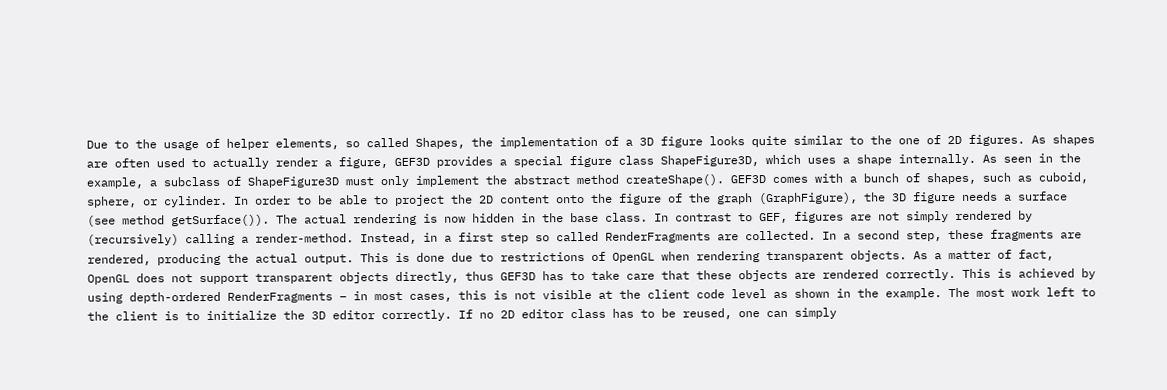Due to the usage of helper elements, so called Shapes, the implementation of a 3D figure looks quite similar to the one of 2D figures. As shapes are often used to actually render a figure, GEF3D provides a special figure class ShapeFigure3D, which uses a shape internally. As seen in the example, a subclass of ShapeFigure3D must only implement the abstract method createShape(). GEF3D comes with a bunch of shapes, such as cuboid, sphere, or cylinder. In order to be able to project the 2D content onto the figure of the graph (GraphFigure), the 3D figure needs a surface (see method getSurface()). The actual rendering is now hidden in the base class. In contrast to GEF, figures are not simply rendered by (recursively) calling a render-method. Instead, in a first step so called RenderFragments are collected. In a second step, these fragments are rendered, producing the actual output. This is done due to restrictions of OpenGL when rendering transparent objects. As a matter of fact, OpenGL does not support transparent objects directly, thus GEF3D has to take care that these objects are rendered correctly. This is achieved by using depth-ordered RenderFragments – in most cases, this is not visible at the client code level as shown in the example. The most work left to the client is to initialize the 3D editor correctly. If no 2D editor class has to be reused, one can simply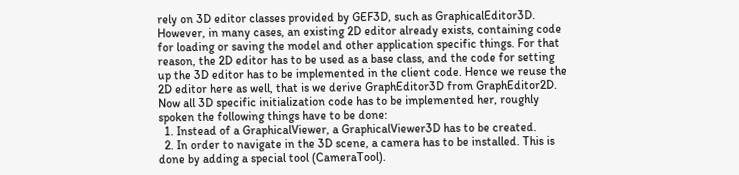rely on 3D editor classes provided by GEF3D, such as GraphicalEditor3D. However, in many cases, an existing 2D editor already exists, containing code for loading or saving the model and other application specific things. For that reason, the 2D editor has to be used as a base class, and the code for setting up the 3D editor has to be implemented in the client code. Hence we reuse the 2D editor here as well, that is we derive GraphEditor3D from GraphEditor2D. Now all 3D specific initialization code has to be implemented her, roughly spoken the following things have to be done:
  1. Instead of a GraphicalViewer, a GraphicalViewer3D has to be created.
  2. In order to navigate in the 3D scene, a camera has to be installed. This is done by adding a special tool (CameraTool).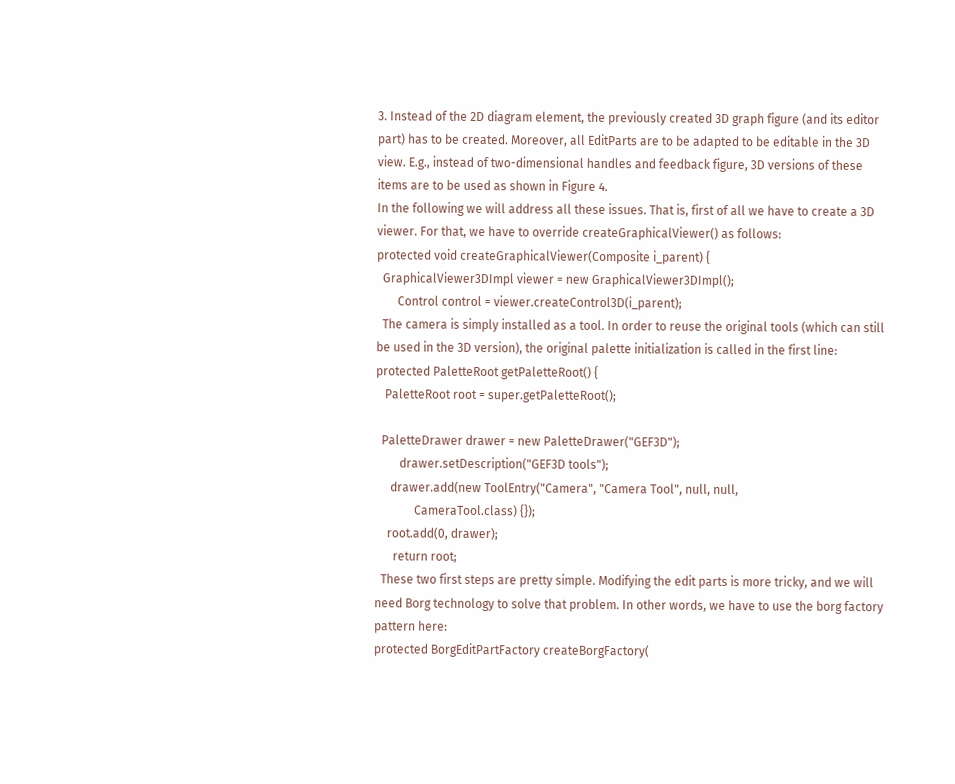3. Instead of the 2D diagram element, the previously created 3D graph figure (and its editor part) has to be created. Moreover, all EditParts are to be adapted to be editable in the 3D view. E.g., instead of two-dimensional handles and feedback figure, 3D versions of these items are to be used as shown in Figure 4.
In the following we will address all these issues. That is, first of all we have to create a 3D viewer. For that, we have to override createGraphicalViewer() as follows:
protected void createGraphicalViewer(Composite i_parent) {
  GraphicalViewer3DImpl viewer = new GraphicalViewer3DImpl();
       Control control = viewer.createControl3D(i_parent);
  The camera is simply installed as a tool. In order to reuse the original tools (which can still be used in the 3D version), the original palette initialization is called in the first line:
protected PaletteRoot getPaletteRoot() {
   PaletteRoot root = super.getPaletteRoot();

  PaletteDrawer drawer = new PaletteDrawer("GEF3D");
        drawer.setDescription("GEF3D tools");
     drawer.add(new ToolEntry("Camera", "Camera Tool", null, null,
             CameraTool.class) {});
    root.add(0, drawer);
      return root;
  These two first steps are pretty simple. Modifying the edit parts is more tricky, and we will need Borg technology to solve that problem. In other words, we have to use the borg factory pattern here:
protected BorgEditPartFactory createBorgFactory(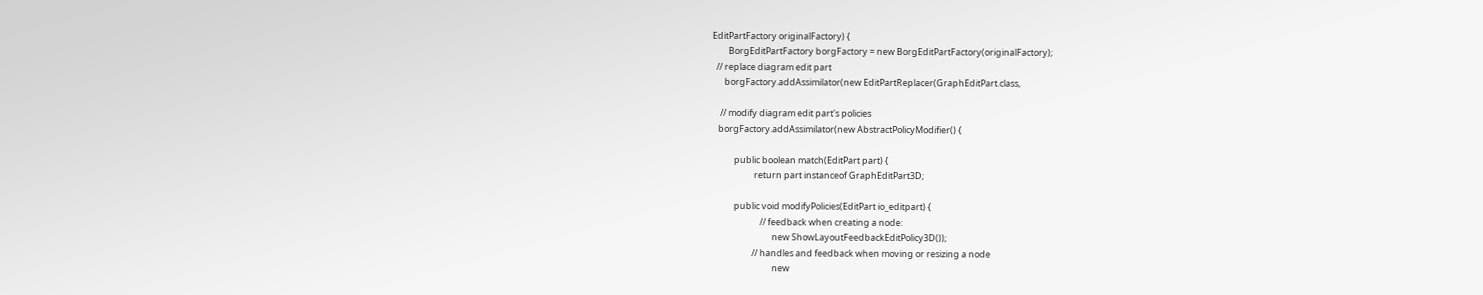EditPartFactory originalFactory) {
        BorgEditPartFactory borgFactory = new BorgEditPartFactory(originalFactory);
  // replace diagram edit part
      borgFactory.addAssimilator(new EditPartReplacer(GraphEditPart.class,

    // modify diagram edit part's policies
   borgFactory.addAssimilator(new AbstractPolicyModifier() {

           public boolean match(EditPart part) {
                     return part instanceof GraphEditPart3D;

           public void modifyPolicies(EditPart io_editpart) {
                        // feedback when creating a node:
                              new ShowLayoutFeedbackEditPolicy3D());
                    // handles and feedback when moving or resizing a node
                              new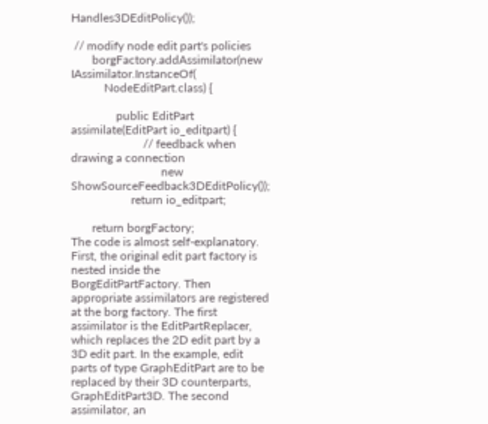Handles3DEditPolicy());

 // modify node edit part's policies
       borgFactory.addAssimilator(new IAssimilator.InstanceOf(
           NodeEditPart.class) {

               public EditPart assimilate(EditPart io_editpart) {
                        // feedback when drawing a connection
                              new ShowSourceFeedback3DEditPolicy());
                    return io_editpart;

       return borgFactory;
The code is almost self-explanatory. First, the original edit part factory is nested inside the BorgEditPartFactory. Then appropriate assimilators are registered at the borg factory. The first assimilator is the EditPartReplacer, which replaces the 2D edit part by a 3D edit part. In the example, edit parts of type GraphEditPart are to be replaced by their 3D counterparts, GraphEditPart3D. The second assimilator, an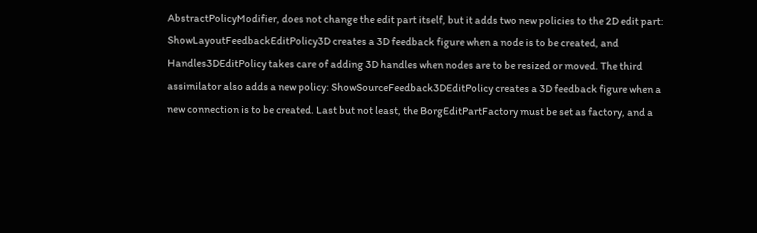AbstractPolicyModifier, does not change the edit part itself, but it adds two new policies to the 2D edit part: ShowLayoutFeedbackEditPolicy3D creates a 3D feedback figure when a node is to be created, and Handles3DEditPolicy takes care of adding 3D handles when nodes are to be resized or moved. The third assimilator also adds a new policy: ShowSourceFeedback3DEditPolicy creates a 3D feedback figure when a new connection is to be created. Last but not least, the BorgEditPartFactory must be set as factory, and a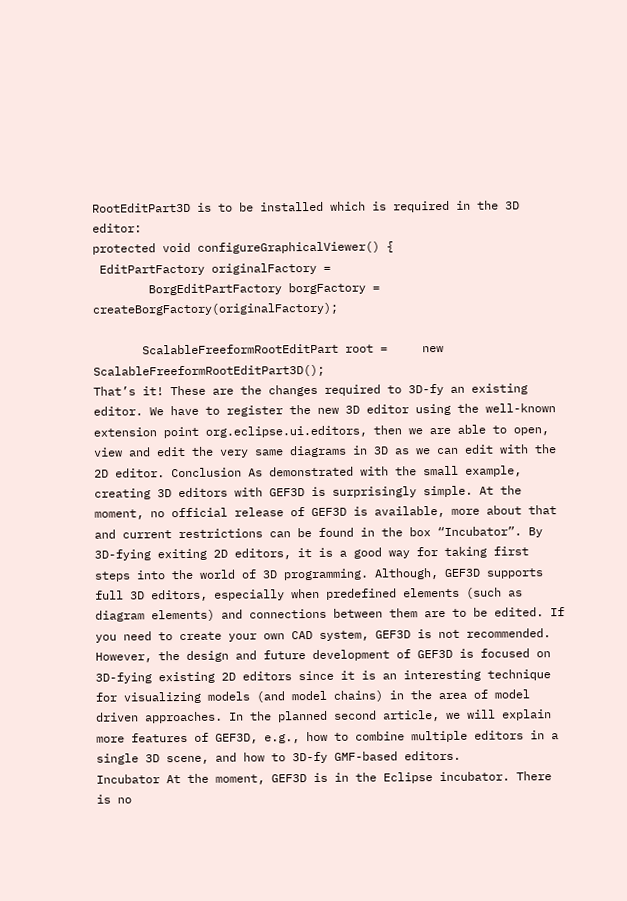RootEditPart3D is to be installed which is required in the 3D editor:
protected void configureGraphicalViewer() {
 EditPartFactory originalFactory =
        BorgEditPartFactory borgFactory = createBorgFactory(originalFactory);

       ScalableFreeformRootEditPart root =     new ScalableFreeformRootEditPart3D();
That’s it! These are the changes required to 3D-fy an existing editor. We have to register the new 3D editor using the well-known extension point org.eclipse.ui.editors, then we are able to open, view and edit the very same diagrams in 3D as we can edit with the 2D editor. Conclusion As demonstrated with the small example, creating 3D editors with GEF3D is surprisingly simple. At the moment, no official release of GEF3D is available, more about that and current restrictions can be found in the box “Incubator”. By 3D-fying exiting 2D editors, it is a good way for taking first steps into the world of 3D programming. Although, GEF3D supports full 3D editors, especially when predefined elements (such as diagram elements) and connections between them are to be edited. If you need to create your own CAD system, GEF3D is not recommended. However, the design and future development of GEF3D is focused on 3D-fying existing 2D editors since it is an interesting technique for visualizing models (and model chains) in the area of model driven approaches. In the planned second article, we will explain more features of GEF3D, e.g., how to combine multiple editors in a single 3D scene, and how to 3D-fy GMF-based editors.
Incubator At the moment, GEF3D is in the Eclipse incubator. There is no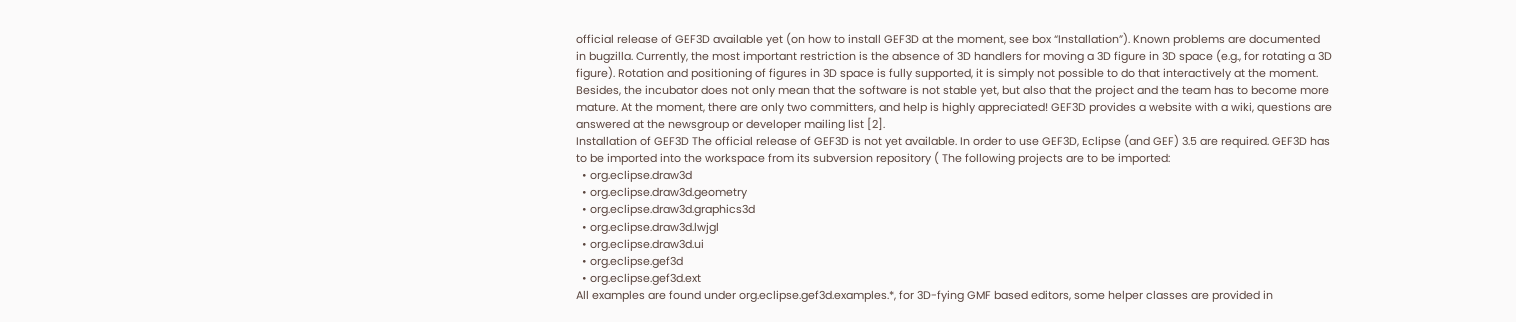official release of GEF3D available yet (on how to install GEF3D at the moment, see box “Installation”). Known problems are documented in bugzilla. Currently, the most important restriction is the absence of 3D handlers for moving a 3D figure in 3D space (e.g., for rotating a 3D figure). Rotation and positioning of figures in 3D space is fully supported, it is simply not possible to do that interactively at the moment. Besides, the incubator does not only mean that the software is not stable yet, but also that the project and the team has to become more mature. At the moment, there are only two committers, and help is highly appreciated! GEF3D provides a website with a wiki, questions are answered at the newsgroup or developer mailing list [2].
Installation of GEF3D The official release of GEF3D is not yet available. In order to use GEF3D, Eclipse (and GEF) 3.5 are required. GEF3D has to be imported into the workspace from its subversion repository ( The following projects are to be imported:
  • org.eclipse.draw3d
  • org.eclipse.draw3d.geometry
  • org.eclipse.draw3d.graphics3d
  • org.eclipse.draw3d.lwjgl
  • org.eclipse.draw3d.ui
  • org.eclipse.gef3d
  • org.eclipse.gef3d.ext
All examples are found under org.eclipse.gef3d.examples.*, for 3D-fying GMF based editors, some helper classes are provided in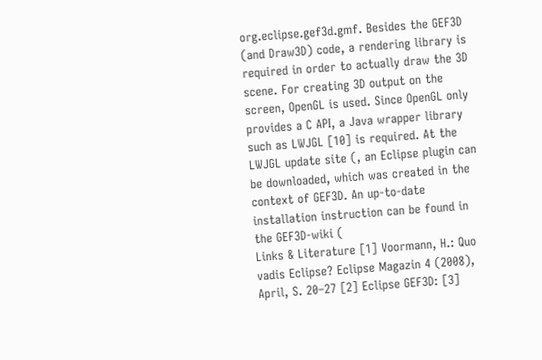org.eclipse.gef3d.gmf. Besides the GEF3D (and Draw3D) code, a rendering library is required in order to actually draw the 3D scene. For creating 3D output on the screen, OpenGL is used. Since OpenGL only provides a C API, a Java wrapper library such as LWJGL [10] is required. At the LWJGL update site (, an Eclipse plugin can be downloaded, which was created in the context of GEF3D. An up-to-date installation instruction can be found in the GEF3D-wiki (
Links & Literature [1] Voormann, H.: Quo vadis Eclipse? Eclipse Magazin 4 (2008), April, S. 20–27 [2] Eclipse GEF3D: [3]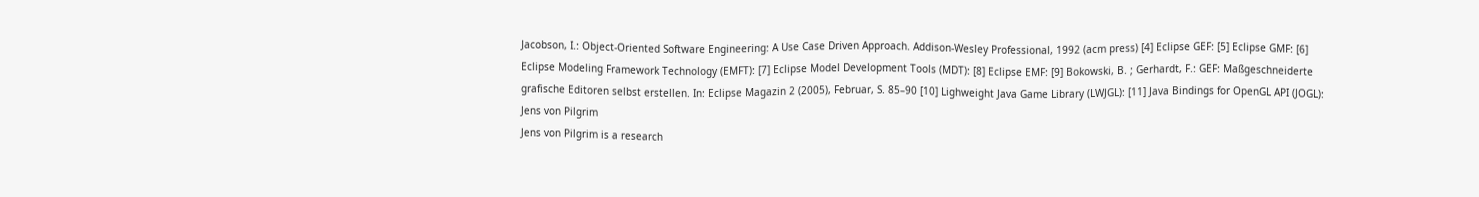Jacobson, I.: Object-Oriented Software Engineering: A Use Case Driven Approach. Addison-Wesley Professional, 1992 (acm press) [4] Eclipse GEF: [5] Eclipse GMF: [6] Eclipse Modeling Framework Technology (EMFT): [7] Eclipse Model Development Tools (MDT): [8] Eclipse EMF: [9] Bokowski, B. ; Gerhardt, F.: GEF: Maßgeschneiderte grafische Editoren selbst erstellen. In: Eclipse Magazin 2 (2005), Februar, S. 85–90 [10] Lighweight Java Game Library (LWJGL): [11] Java Bindings for OpenGL API (JOGL):
Jens von Pilgrim
Jens von Pilgrim is a research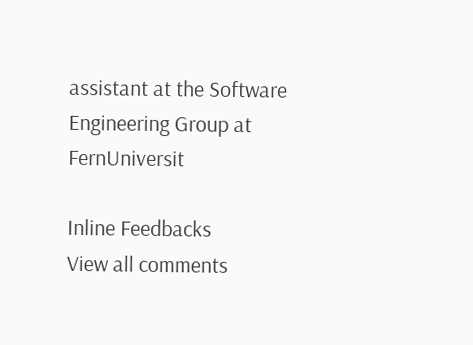assistant at the Software Engineering Group at FernUniversit

Inline Feedbacks
View all comments